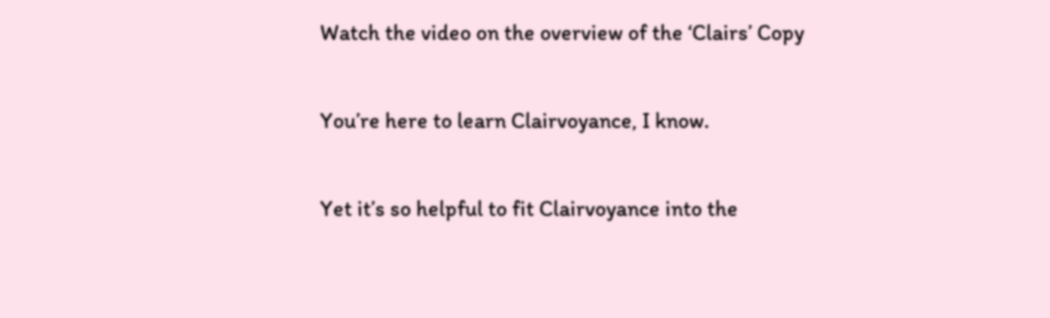Watch the video on the overview of the ‘Clairs’ Copy

You’re here to learn Clairvoyance, I know.

Yet it’s so helpful to fit Clairvoyance into the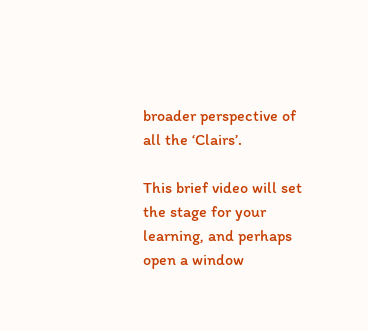broader perspective of all the ‘Clairs’.

This brief video will set the stage for your learning, and perhaps open a window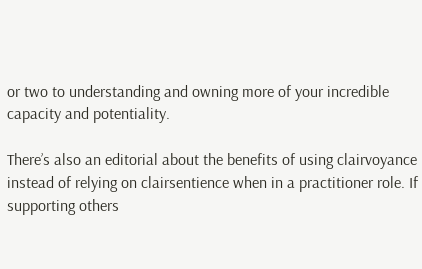or two to understanding and owning more of your incredible capacity and potentiality.

There’s also an editorial about the benefits of using clairvoyance instead of relying on clairsentience when in a practitioner role. If supporting others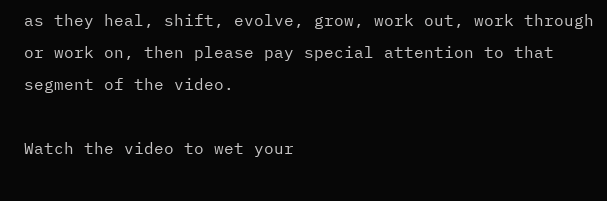as they heal, shift, evolve, grow, work out, work through or work on, then please pay special attention to that segment of the video.

Watch the video to wet your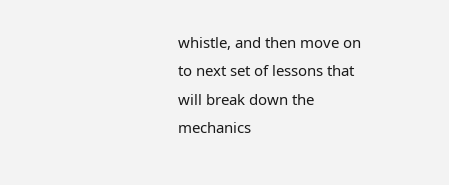whistle, and then move on to next set of lessons that will break down the mechanics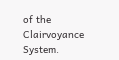of the Clairvoyance System.